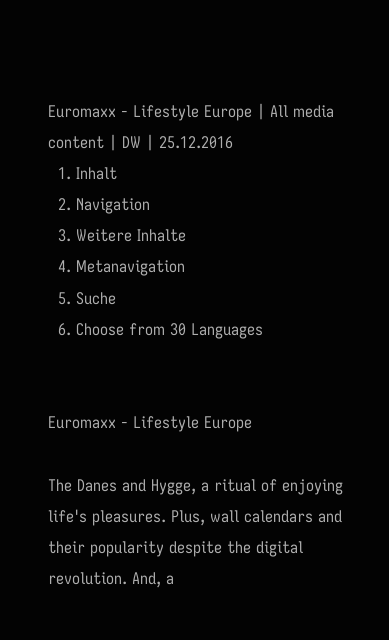Euromaxx - Lifestyle Europe | All media content | DW | 25.12.2016
  1. Inhalt
  2. Navigation
  3. Weitere Inhalte
  4. Metanavigation
  5. Suche
  6. Choose from 30 Languages


Euromaxx - Lifestyle Europe

The Danes and Hygge, a ritual of enjoying life's pleasures. Plus, wall calendars and their popularity despite the digital revolution. And, a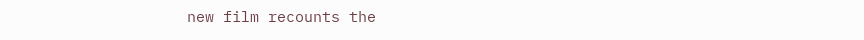new film recounts the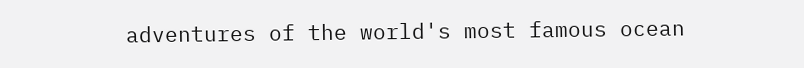adventures of the world's most famous ocean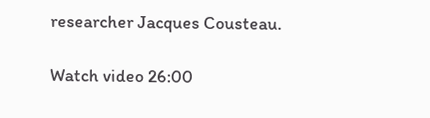researcher Jacques Cousteau.

Watch video 26:00